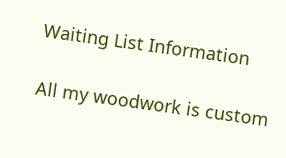Waiting List Information

All my woodwork is custom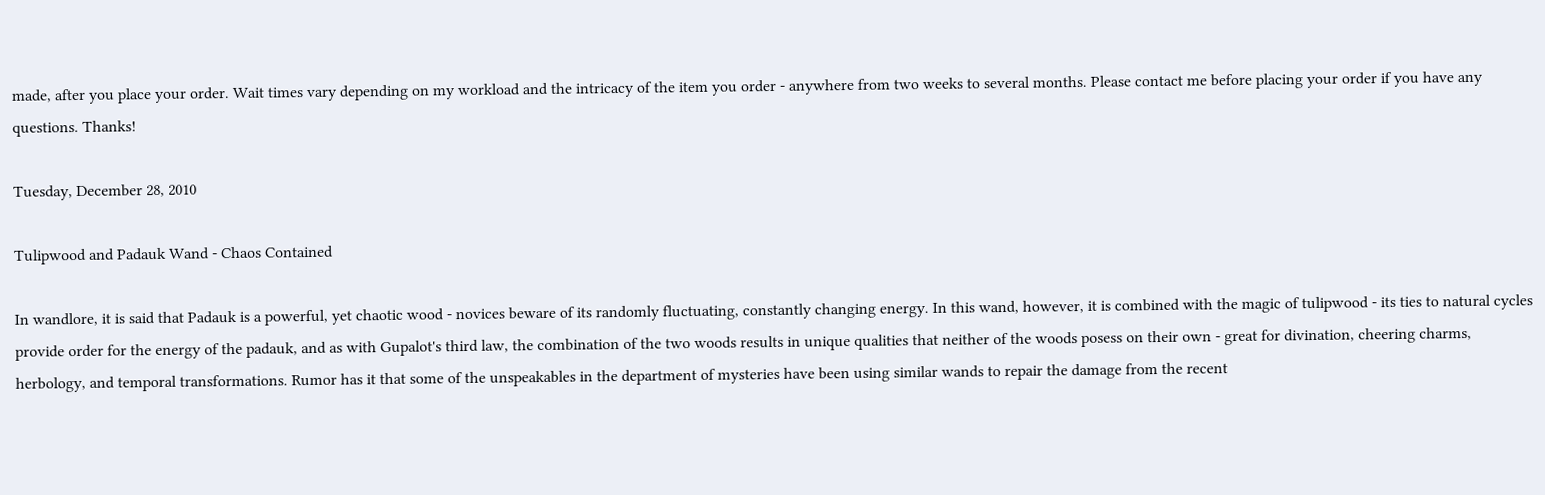made, after you place your order. Wait times vary depending on my workload and the intricacy of the item you order - anywhere from two weeks to several months. Please contact me before placing your order if you have any questions. Thanks!

Tuesday, December 28, 2010

Tulipwood and Padauk Wand - Chaos Contained

In wandlore, it is said that Padauk is a powerful, yet chaotic wood - novices beware of its randomly fluctuating, constantly changing energy. In this wand, however, it is combined with the magic of tulipwood - its ties to natural cycles provide order for the energy of the padauk, and as with Gupalot's third law, the combination of the two woods results in unique qualities that neither of the woods posess on their own - great for divination, cheering charms, herbology, and temporal transformations. Rumor has it that some of the unspeakables in the department of mysteries have been using similar wands to repair the damage from the recent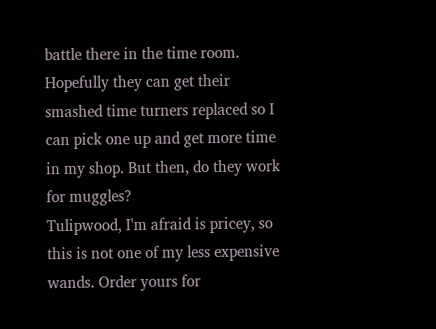battle there in the time room. Hopefully they can get their smashed time turners replaced so I can pick one up and get more time in my shop. But then, do they work for muggles?
Tulipwood, I'm afraid is pricey, so this is not one of my less expensive wands. Order yours for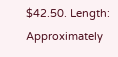$42.50. Length: Approximately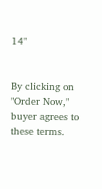14"


By clicking on "Order Now," buyer agrees to these terms.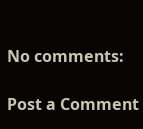No comments:

Post a Comment